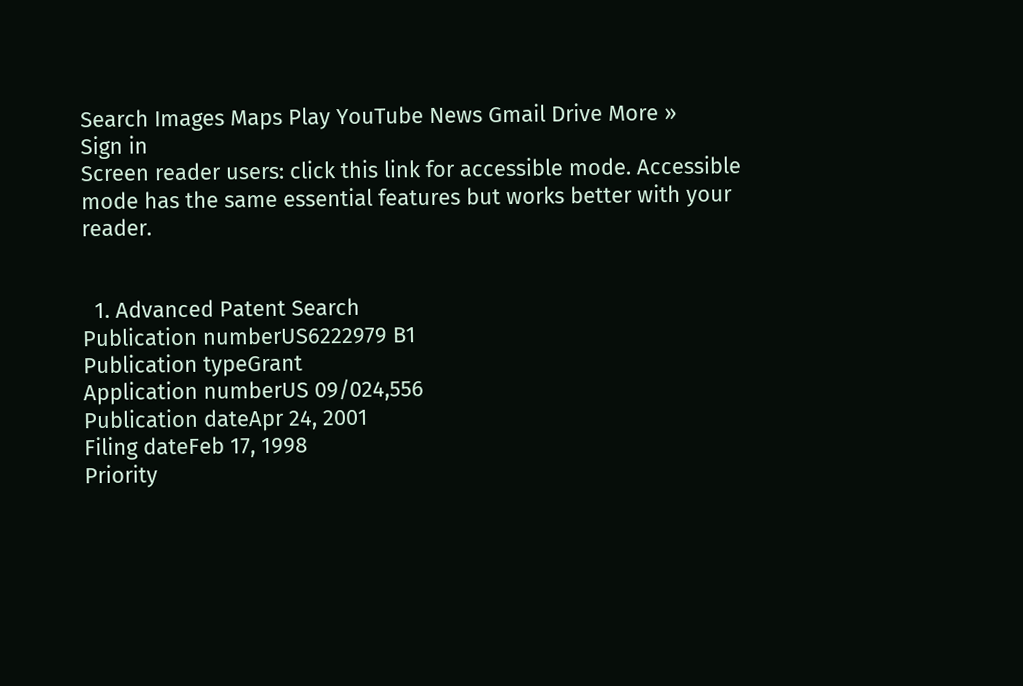Search Images Maps Play YouTube News Gmail Drive More »
Sign in
Screen reader users: click this link for accessible mode. Accessible mode has the same essential features but works better with your reader.


  1. Advanced Patent Search
Publication numberUS6222979 B1
Publication typeGrant
Application numberUS 09/024,556
Publication dateApr 24, 2001
Filing dateFeb 17, 1998
Priority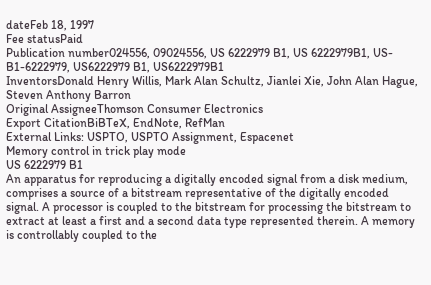dateFeb 18, 1997
Fee statusPaid
Publication number024556, 09024556, US 6222979 B1, US 6222979B1, US-B1-6222979, US6222979 B1, US6222979B1
InventorsDonald Henry Willis, Mark Alan Schultz, Jianlei Xie, John Alan Hague, Steven Anthony Barron
Original AssigneeThomson Consumer Electronics
Export CitationBiBTeX, EndNote, RefMan
External Links: USPTO, USPTO Assignment, Espacenet
Memory control in trick play mode
US 6222979 B1
An apparatus for reproducing a digitally encoded signal from a disk medium, comprises a source of a bitstream representative of the digitally encoded signal. A processor is coupled to the bitstream for processing the bitstream to extract at least a first and a second data type represented therein. A memory is controllably coupled to the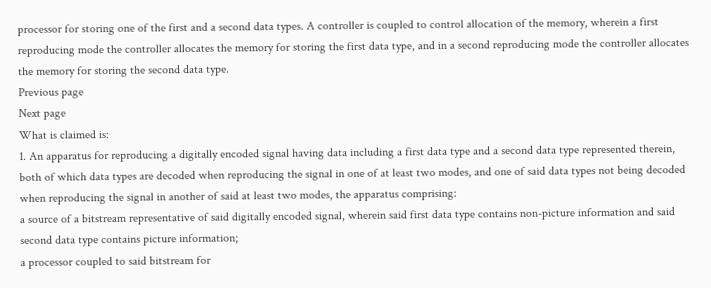processor for storing one of the first and a second data types. A controller is coupled to control allocation of the memory, wherein a first reproducing mode the controller allocates the memory for storing the first data type, and in a second reproducing mode the controller allocates the memory for storing the second data type.
Previous page
Next page
What is claimed is:
1. An apparatus for reproducing a digitally encoded signal having data including a first data type and a second data type represented therein, both of which data types are decoded when reproducing the signal in one of at least two modes, and one of said data types not being decoded when reproducing the signal in another of said at least two modes, the apparatus comprising:
a source of a bitstream representative of said digitally encoded signal, wherein said first data type contains non-picture information and said second data type contains picture information;
a processor coupled to said bitstream for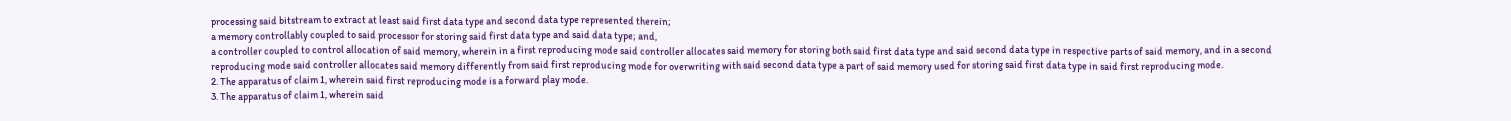processing said bitstream to extract at least said first data type and second data type represented therein;
a memory controllably coupled to said processor for storing said first data type and said data type; and,
a controller coupled to control allocation of said memory, wherein in a first reproducing mode said controller allocates said memory for storing both said first data type and said second data type in respective parts of said memory, and in a second reproducing mode said controller allocates said memory differently from said first reproducing mode for overwriting with said second data type a part of said memory used for storing said first data type in said first reproducing mode.
2. The apparatus of claim 1, wherein said first reproducing mode is a forward play mode.
3. The apparatus of claim 1, wherein said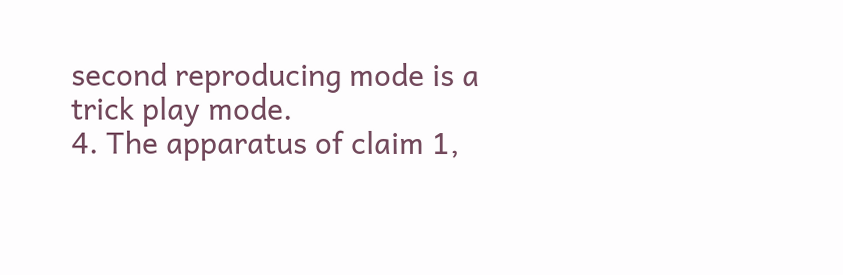second reproducing mode is a trick play mode.
4. The apparatus of claim 1,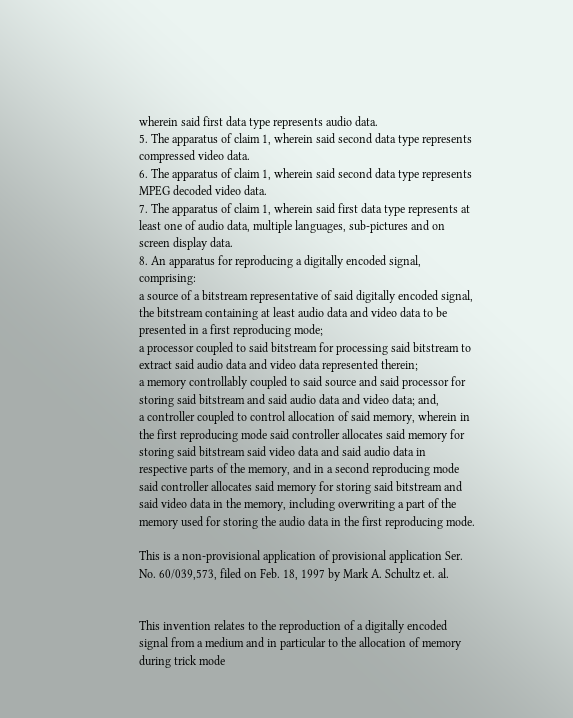wherein said first data type represents audio data.
5. The apparatus of claim 1, wherein said second data type represents compressed video data.
6. The apparatus of claim 1, wherein said second data type represents MPEG decoded video data.
7. The apparatus of claim 1, wherein said first data type represents at least one of audio data, multiple languages, sub-pictures and on screen display data.
8. An apparatus for reproducing a digitally encoded signal, comprising:
a source of a bitstream representative of said digitally encoded signal, the bitstream containing at least audio data and video data to be presented in a first reproducing mode;
a processor coupled to said bitstream for processing said bitstream to extract said audio data and video data represented therein;
a memory controllably coupled to said source and said processor for storing said bitstream and said audio data and video data; and,
a controller coupled to control allocation of said memory, wherein in the first reproducing mode said controller allocates said memory for storing said bitstream said video data and said audio data in respective parts of the memory, and in a second reproducing mode said controller allocates said memory for storing said bitstream and said video data in the memory, including overwriting a part of the memory used for storing the audio data in the first reproducing mode.

This is a non-provisional application of provisional application Ser. No. 60/039,573, filed on Feb. 18, 1997 by Mark A. Schultz et. al.


This invention relates to the reproduction of a digitally encoded signal from a medium and in particular to the allocation of memory during trick mode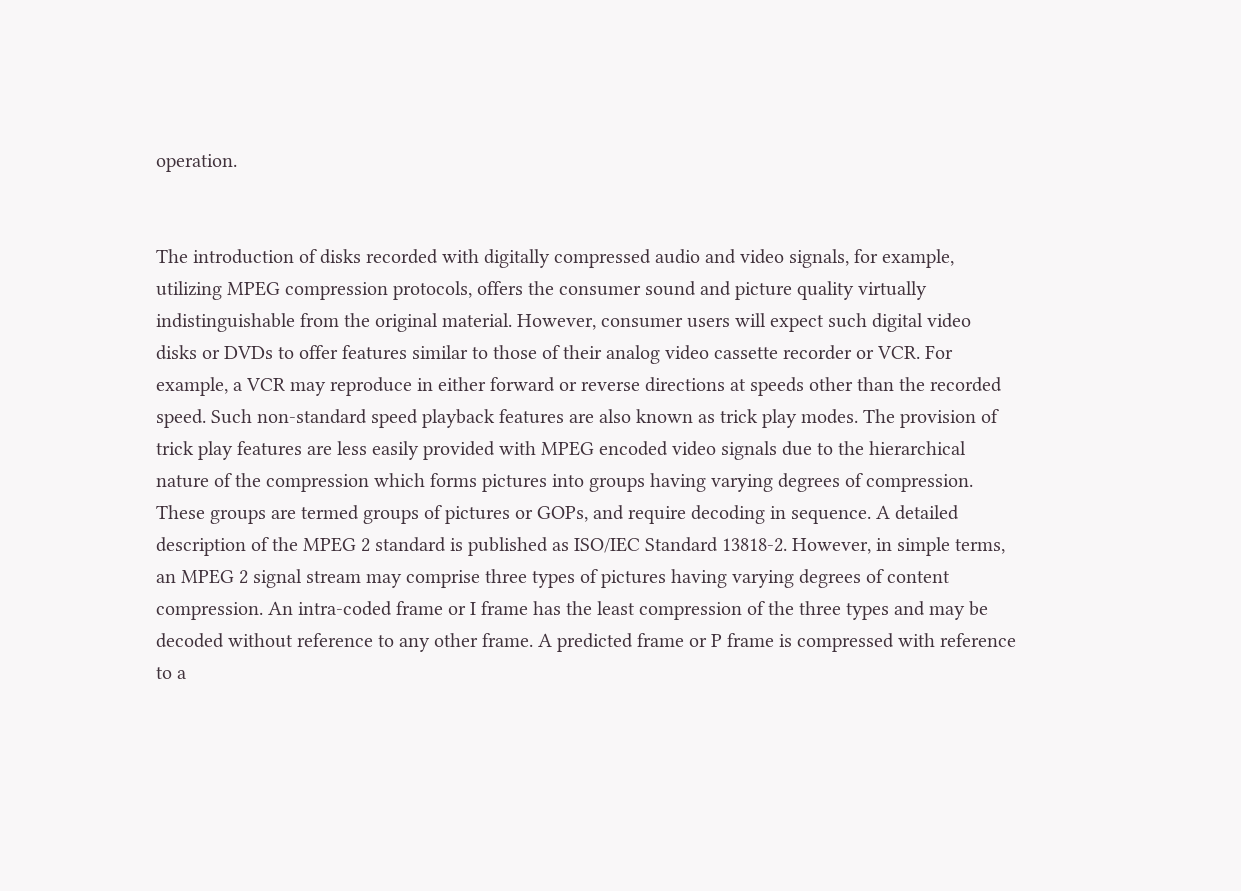operation.


The introduction of disks recorded with digitally compressed audio and video signals, for example, utilizing MPEG compression protocols, offers the consumer sound and picture quality virtually indistinguishable from the original material. However, consumer users will expect such digital video disks or DVDs to offer features similar to those of their analog video cassette recorder or VCR. For example, a VCR may reproduce in either forward or reverse directions at speeds other than the recorded speed. Such non-standard speed playback features are also known as trick play modes. The provision of trick play features are less easily provided with MPEG encoded video signals due to the hierarchical nature of the compression which forms pictures into groups having varying degrees of compression. These groups are termed groups of pictures or GOPs, and require decoding in sequence. A detailed description of the MPEG 2 standard is published as ISO/IEC Standard 13818-2. However, in simple terms, an MPEG 2 signal stream may comprise three types of pictures having varying degrees of content compression. An intra-coded frame or I frame has the least compression of the three types and may be decoded without reference to any other frame. A predicted frame or P frame is compressed with reference to a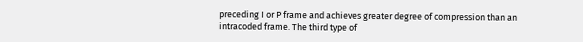preceding I or P frame and achieves greater degree of compression than an intracoded frame. The third type of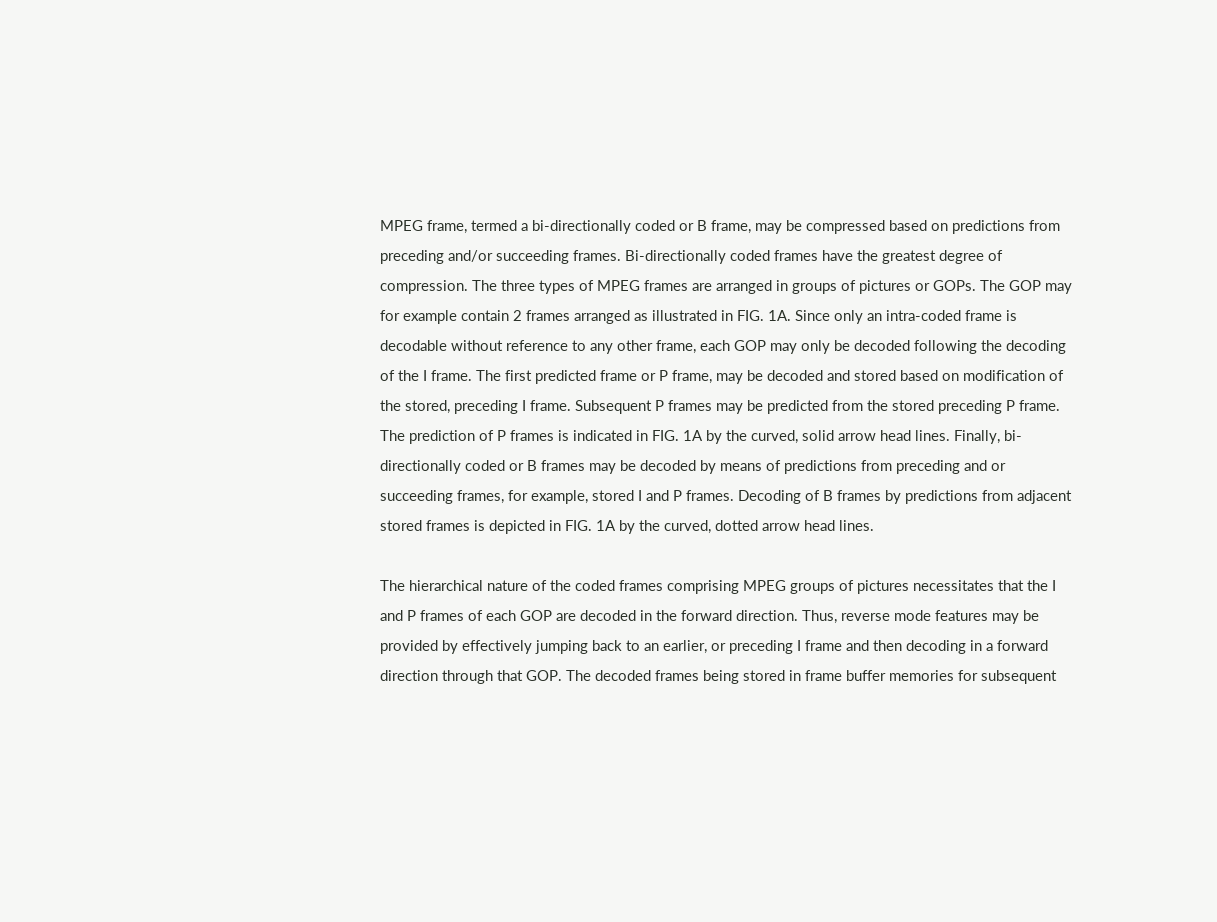MPEG frame, termed a bi-directionally coded or B frame, may be compressed based on predictions from preceding and/or succeeding frames. Bi-directionally coded frames have the greatest degree of compression. The three types of MPEG frames are arranged in groups of pictures or GOPs. The GOP may for example contain 2 frames arranged as illustrated in FIG. 1A. Since only an intra-coded frame is decodable without reference to any other frame, each GOP may only be decoded following the decoding of the I frame. The first predicted frame or P frame, may be decoded and stored based on modification of the stored, preceding I frame. Subsequent P frames may be predicted from the stored preceding P frame. The prediction of P frames is indicated in FIG. 1A by the curved, solid arrow head lines. Finally, bi-directionally coded or B frames may be decoded by means of predictions from preceding and or succeeding frames, for example, stored I and P frames. Decoding of B frames by predictions from adjacent stored frames is depicted in FIG. 1A by the curved, dotted arrow head lines.

The hierarchical nature of the coded frames comprising MPEG groups of pictures necessitates that the I and P frames of each GOP are decoded in the forward direction. Thus, reverse mode features may be provided by effectively jumping back to an earlier, or preceding I frame and then decoding in a forward direction through that GOP. The decoded frames being stored in frame buffer memories for subsequent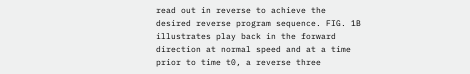read out in reverse to achieve the desired reverse program sequence. FIG. 1B illustrates play back in the forward direction at normal speed and at a time prior to time t0, a reverse three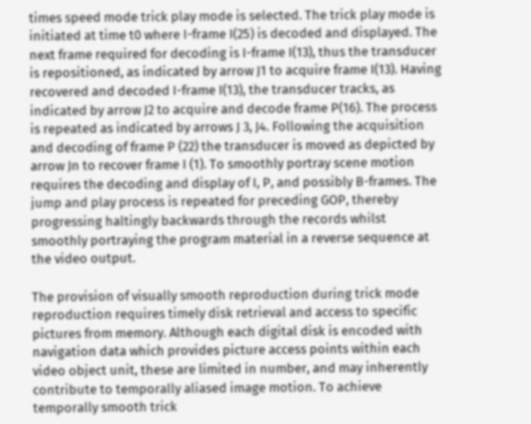times speed mode trick play mode is selected. The trick play mode is initiated at time t0 where I-frame I(25) is decoded and displayed. The next frame required for decoding is I-frame I(13), thus the transducer is repositioned, as indicated by arrow J1 to acquire frame I(13). Having recovered and decoded I-frame I(13), the transducer tracks, as indicated by arrow J2 to acquire and decode frame P(16). The process is repeated as indicated by arrows J 3, J4. Following the acquisition and decoding of frame P (22) the transducer is moved as depicted by arrow Jn to recover frame I (1). To smoothly portray scene motion requires the decoding and display of I, P, and possibly B-frames. The jump and play process is repeated for preceding GOP, thereby progressing haltingly backwards through the records whilst smoothly portraying the program material in a reverse sequence at the video output.

The provision of visually smooth reproduction during trick mode reproduction requires timely disk retrieval and access to specific pictures from memory. Although each digital disk is encoded with navigation data which provides picture access points within each video object unit, these are limited in number, and may inherently contribute to temporally aliased image motion. To achieve temporally smooth trick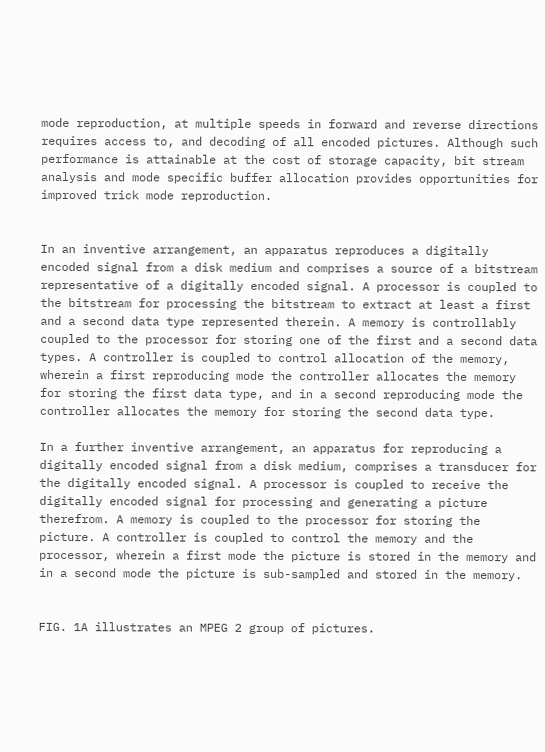mode reproduction, at multiple speeds in forward and reverse directions requires access to, and decoding of all encoded pictures. Although such performance is attainable at the cost of storage capacity, bit stream analysis and mode specific buffer allocation provides opportunities for improved trick mode reproduction.


In an inventive arrangement, an apparatus reproduces a digitally encoded signal from a disk medium and comprises a source of a bitstream representative of a digitally encoded signal. A processor is coupled to the bitstream for processing the bitstream to extract at least a first and a second data type represented therein. A memory is controllably coupled to the processor for storing one of the first and a second data types. A controller is coupled to control allocation of the memory, wherein a first reproducing mode the controller allocates the memory for storing the first data type, and in a second reproducing mode the controller allocates the memory for storing the second data type.

In a further inventive arrangement, an apparatus for reproducing a digitally encoded signal from a disk medium, comprises a transducer for the digitally encoded signal. A processor is coupled to receive the digitally encoded signal for processing and generating a picture therefrom. A memory is coupled to the processor for storing the picture. A controller is coupled to control the memory and the processor, wherein a first mode the picture is stored in the memory and in a second mode the picture is sub-sampled and stored in the memory.


FIG. 1A illustrates an MPEG 2 group of pictures.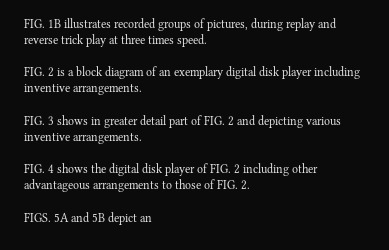FIG. 1B illustrates recorded groups of pictures, during replay and reverse trick play at three times speed.

FIG. 2 is a block diagram of an exemplary digital disk player including inventive arrangements.

FIG. 3 shows in greater detail part of FIG. 2 and depicting various inventive arrangements.

FIG. 4 shows the digital disk player of FIG. 2 including other advantageous arrangements to those of FIG. 2.

FIGS. 5A and 5B depict an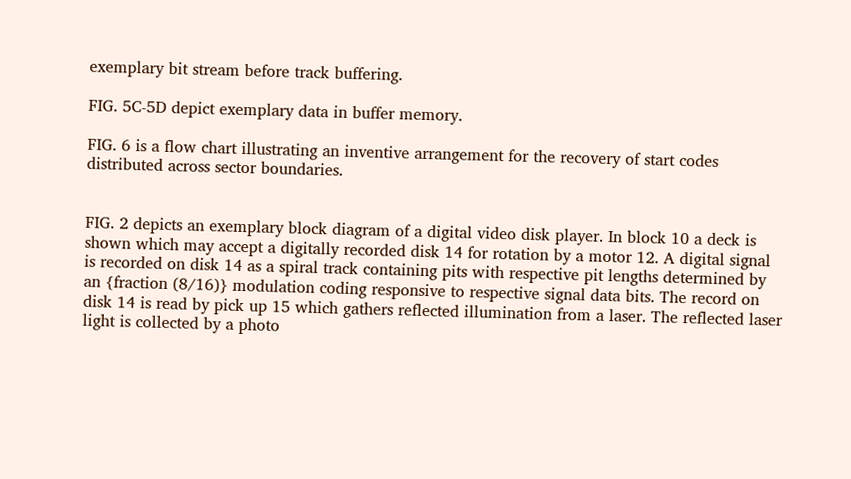exemplary bit stream before track buffering.

FIG. 5C-5D depict exemplary data in buffer memory.

FIG. 6 is a flow chart illustrating an inventive arrangement for the recovery of start codes distributed across sector boundaries.


FIG. 2 depicts an exemplary block diagram of a digital video disk player. In block 10 a deck is shown which may accept a digitally recorded disk 14 for rotation by a motor 12. A digital signal is recorded on disk 14 as a spiral track containing pits with respective pit lengths determined by an {fraction (8/16)} modulation coding responsive to respective signal data bits. The record on disk 14 is read by pick up 15 which gathers reflected illumination from a laser. The reflected laser light is collected by a photo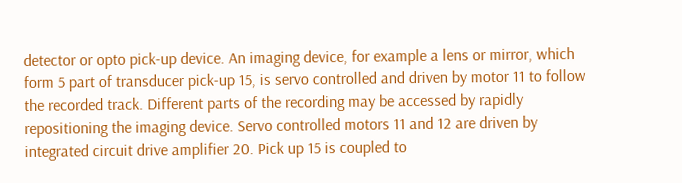detector or opto pick-up device. An imaging device, for example a lens or mirror, which form 5 part of transducer pick-up 15, is servo controlled and driven by motor 11 to follow the recorded track. Different parts of the recording may be accessed by rapidly repositioning the imaging device. Servo controlled motors 11 and 12 are driven by integrated circuit drive amplifier 20. Pick up 15 is coupled to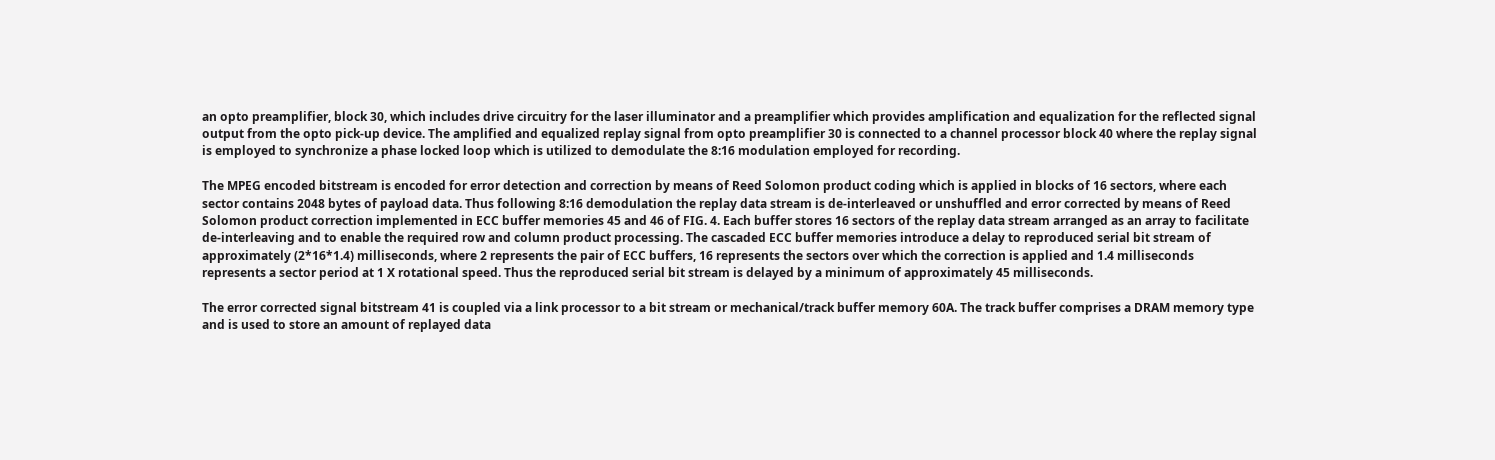an opto preamplifier, block 30, which includes drive circuitry for the laser illuminator and a preamplifier which provides amplification and equalization for the reflected signal output from the opto pick-up device. The amplified and equalized replay signal from opto preamplifier 30 is connected to a channel processor block 40 where the replay signal is employed to synchronize a phase locked loop which is utilized to demodulate the 8:16 modulation employed for recording.

The MPEG encoded bitstream is encoded for error detection and correction by means of Reed Solomon product coding which is applied in blocks of 16 sectors, where each sector contains 2048 bytes of payload data. Thus following 8:16 demodulation the replay data stream is de-interleaved or unshuffled and error corrected by means of Reed Solomon product correction implemented in ECC buffer memories 45 and 46 of FIG. 4. Each buffer stores 16 sectors of the replay data stream arranged as an array to facilitate de-interleaving and to enable the required row and column product processing. The cascaded ECC buffer memories introduce a delay to reproduced serial bit stream of approximately (2*16*1.4) milliseconds, where 2 represents the pair of ECC buffers, 16 represents the sectors over which the correction is applied and 1.4 milliseconds represents a sector period at 1 X rotational speed. Thus the reproduced serial bit stream is delayed by a minimum of approximately 45 milliseconds.

The error corrected signal bitstream 41 is coupled via a link processor to a bit stream or mechanical/track buffer memory 60A. The track buffer comprises a DRAM memory type and is used to store an amount of replayed data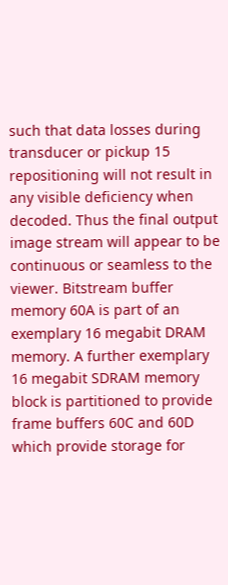such that data losses during transducer or pickup 15 repositioning will not result in any visible deficiency when decoded. Thus the final output image stream will appear to be continuous or seamless to the viewer. Bitstream buffer memory 60A is part of an exemplary 16 megabit DRAM memory. A further exemplary 16 megabit SDRAM memory block is partitioned to provide frame buffers 60C and 60D which provide storage for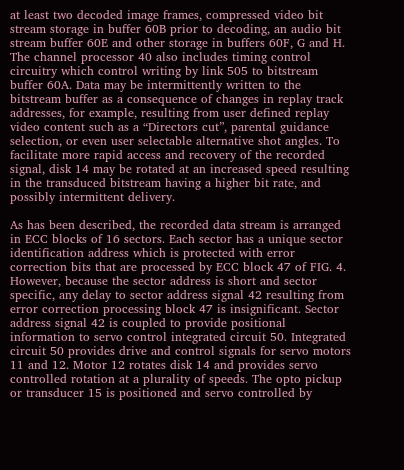at least two decoded image frames, compressed video bit stream storage in buffer 60B prior to decoding, an audio bit stream buffer 60E and other storage in buffers 60F, G and H. The channel processor 40 also includes timing control circuitry which control writing by link 505 to bitstream buffer 60A. Data may be intermittently written to the bitstream buffer as a consequence of changes in replay track addresses, for example, resulting from user defined replay video content such as a “Directors cut”, parental guidance selection, or even user selectable alternative shot angles. To facilitate more rapid access and recovery of the recorded signal, disk 14 may be rotated at an increased speed resulting in the transduced bitstream having a higher bit rate, and possibly intermittent delivery.

As has been described, the recorded data stream is arranged in ECC blocks of 16 sectors. Each sector has a unique sector identification address which is protected with error correction bits that are processed by ECC block 47 of FIG. 4. However, because the sector address is short and sector specific, any delay to sector address signal 42 resulting from error correction processing block 47 is insignificant. Sector address signal 42 is coupled to provide positional information to servo control integrated circuit 50. Integrated circuit 50 provides drive and control signals for servo motors 11 and 12. Motor 12 rotates disk 14 and provides servo controlled rotation at a plurality of speeds. The opto pickup or transducer 15 is positioned and servo controlled by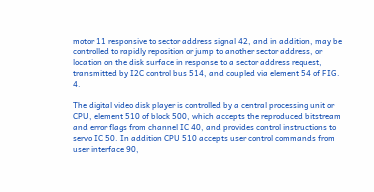motor 11 responsive to sector address signal 42, and in addition, may be controlled to rapidly reposition or jump to another sector address, or location on the disk surface in response to a sector address request, transmitted by I2C control bus 514, and coupled via element 54 of FIG. 4.

The digital video disk player is controlled by a central processing unit or CPU, element 510 of block 500, which accepts the reproduced bitstream and error flags from channel IC 40, and provides control instructions to servo IC 50. In addition CPU 510 accepts user control commands from user interface 90,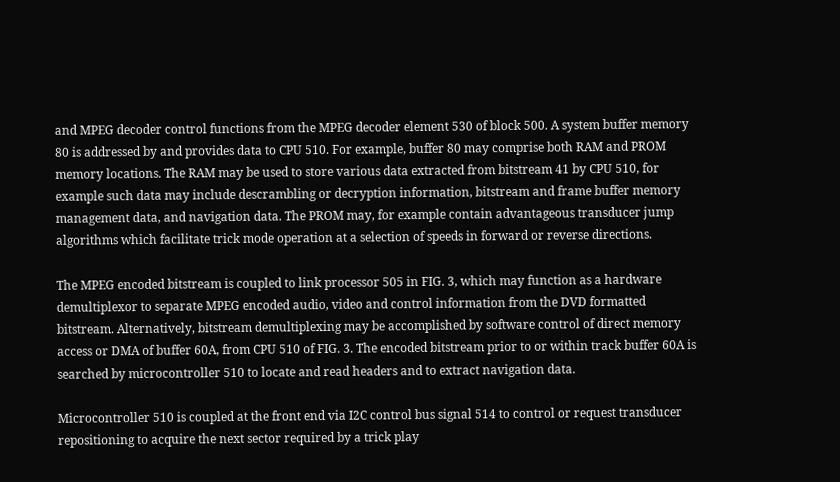and MPEG decoder control functions from the MPEG decoder element 530 of block 500. A system buffer memory 80 is addressed by and provides data to CPU 510. For example, buffer 80 may comprise both RAM and PROM memory locations. The RAM may be used to store various data extracted from bitstream 41 by CPU 510, for example such data may include descrambling or decryption information, bitstream and frame buffer memory management data, and navigation data. The PROM may, for example contain advantageous transducer jump algorithms which facilitate trick mode operation at a selection of speeds in forward or reverse directions.

The MPEG encoded bitstream is coupled to link processor 505 in FIG. 3, which may function as a hardware demultiplexor to separate MPEG encoded audio, video and control information from the DVD formatted bitstream. Alternatively, bitstream demultiplexing may be accomplished by software control of direct memory access or DMA of buffer 60A, from CPU 510 of FIG. 3. The encoded bitstream prior to or within track buffer 60A is searched by microcontroller 510 to locate and read headers and to extract navigation data.

Microcontroller 510 is coupled at the front end via I2C control bus signal 514 to control or request transducer repositioning to acquire the next sector required by a trick play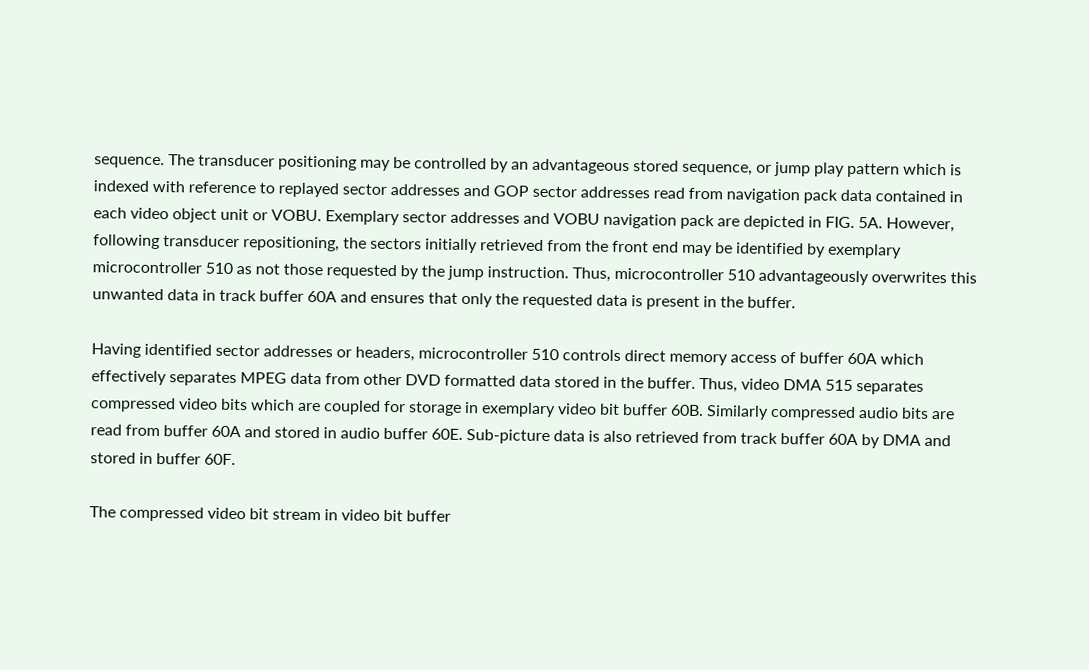sequence. The transducer positioning may be controlled by an advantageous stored sequence, or jump play pattern which is indexed with reference to replayed sector addresses and GOP sector addresses read from navigation pack data contained in each video object unit or VOBU. Exemplary sector addresses and VOBU navigation pack are depicted in FIG. 5A. However, following transducer repositioning, the sectors initially retrieved from the front end may be identified by exemplary microcontroller 510 as not those requested by the jump instruction. Thus, microcontroller 510 advantageously overwrites this unwanted data in track buffer 60A and ensures that only the requested data is present in the buffer.

Having identified sector addresses or headers, microcontroller 510 controls direct memory access of buffer 60A which effectively separates MPEG data from other DVD formatted data stored in the buffer. Thus, video DMA 515 separates compressed video bits which are coupled for storage in exemplary video bit buffer 60B. Similarly compressed audio bits are read from buffer 60A and stored in audio buffer 60E. Sub-picture data is also retrieved from track buffer 60A by DMA and stored in buffer 60F.

The compressed video bit stream in video bit buffer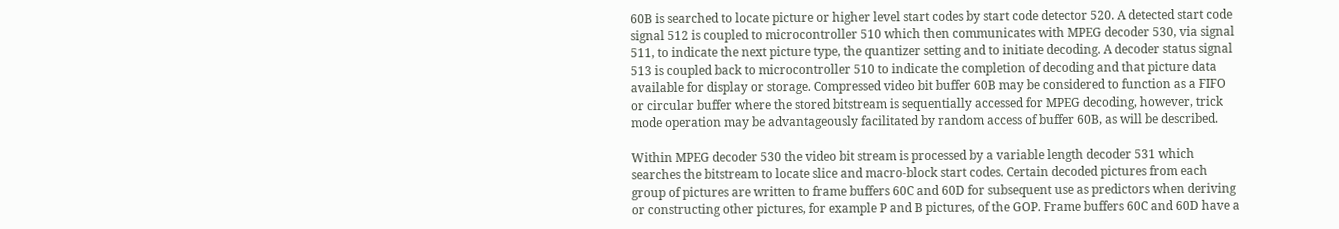60B is searched to locate picture or higher level start codes by start code detector 520. A detected start code signal 512 is coupled to microcontroller 510 which then communicates with MPEG decoder 530, via signal 511, to indicate the next picture type, the quantizer setting and to initiate decoding. A decoder status signal 513 is coupled back to microcontroller 510 to indicate the completion of decoding and that picture data available for display or storage. Compressed video bit buffer 60B may be considered to function as a FIFO or circular buffer where the stored bitstream is sequentially accessed for MPEG decoding, however, trick mode operation may be advantageously facilitated by random access of buffer 60B, as will be described.

Within MPEG decoder 530 the video bit stream is processed by a variable length decoder 531 which searches the bitstream to locate slice and macro-block start codes. Certain decoded pictures from each group of pictures are written to frame buffers 60C and 60D for subsequent use as predictors when deriving or constructing other pictures, for example P and B pictures, of the GOP. Frame buffers 60C and 60D have a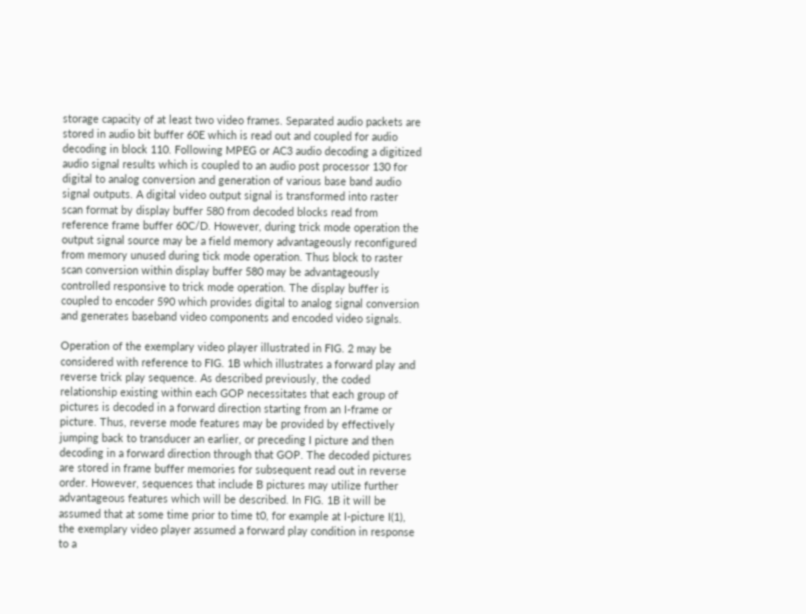storage capacity of at least two video frames. Separated audio packets are stored in audio bit buffer 60E which is read out and coupled for audio decoding in block 110. Following MPEG or AC3 audio decoding a digitized audio signal results which is coupled to an audio post processor 130 for digital to analog conversion and generation of various base band audio signal outputs. A digital video output signal is transformed into raster scan format by display buffer 580 from decoded blocks read from reference frame buffer 60C/D. However, during trick mode operation the output signal source may be a field memory advantageously reconfigured from memory unused during tick mode operation. Thus block to raster scan conversion within display buffer 580 may be advantageously controlled responsive to trick mode operation. The display buffer is coupled to encoder 590 which provides digital to analog signal conversion and generates baseband video components and encoded video signals.

Operation of the exemplary video player illustrated in FIG. 2 may be considered with reference to FIG. 1B which illustrates a forward play and reverse trick play sequence. As described previously, the coded relationship existing within each GOP necessitates that each group of pictures is decoded in a forward direction starting from an I-frame or picture. Thus, reverse mode features may be provided by effectively jumping back to transducer an earlier, or preceding I picture and then decoding in a forward direction through that GOP. The decoded pictures are stored in frame buffer memories for subsequent read out in reverse order. However, sequences that include B pictures may utilize further advantageous features which will be described. In FIG. 1B it will be assumed that at some time prior to time t0, for example at I-picture I(1), the exemplary video player assumed a forward play condition in response to a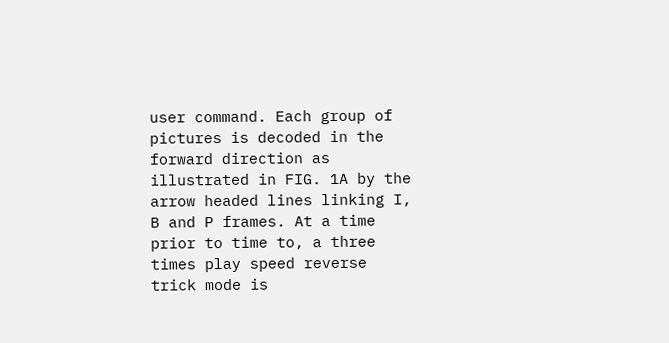user command. Each group of pictures is decoded in the forward direction as illustrated in FIG. 1A by the arrow headed lines linking I, B and P frames. At a time prior to time to, a three times play speed reverse trick mode is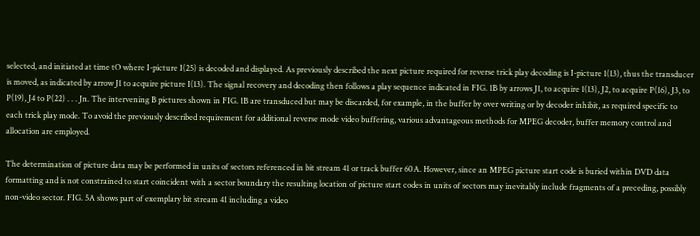selected, and initiated at time tO where I-picture I(25) is decoded and displayed. As previously described the next picture required for reverse trick play decoding is I-picture 1(13), thus the transducer is moved, as indicated by arrow J1 to acquire picture I(13). The signal recovery and decoding then follows a play sequence indicated in FIG. 1B by arrows J1, to acquire 1(13), J2, to acquire P(16), J3, to P(19), J4 to P(22) . . . Jn. The intervening B pictures shown in FIG. 1B are transduced but may be discarded, for example, in the buffer by over writing or by decoder inhibit, as required specific to each trick play mode. To avoid the previously described requirement for additional reverse mode video buffering, various advantageous methods for MPEG decoder, buffer memory control and allocation are employed.

The determination of picture data may be performed in units of sectors referenced in bit stream 41 or track buffer 60A. However, since an MPEG picture start code is buried within DVD data formatting and is not constrained to start coincident with a sector boundary the resulting location of picture start codes in units of sectors may inevitably include fragments of a preceding, possibly non-video sector. FIG. 5A shows part of exemplary bit stream 41 including a video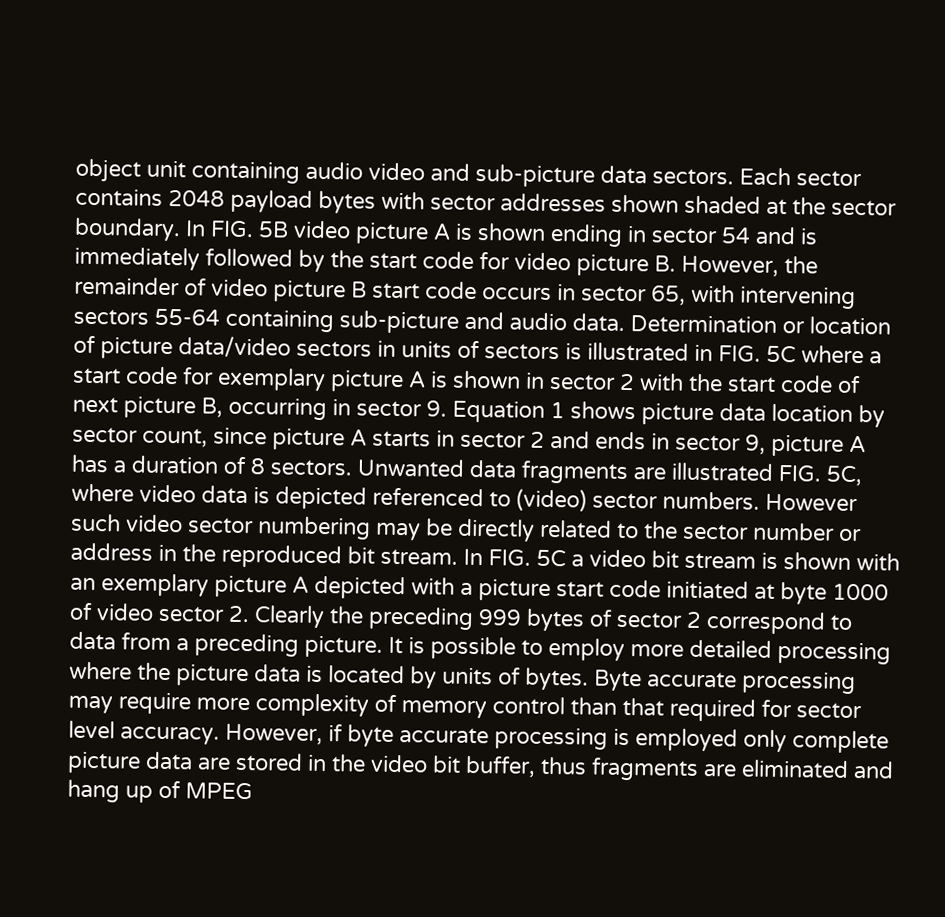object unit containing audio video and sub-picture data sectors. Each sector contains 2048 payload bytes with sector addresses shown shaded at the sector boundary. In FIG. 5B video picture A is shown ending in sector 54 and is immediately followed by the start code for video picture B. However, the remainder of video picture B start code occurs in sector 65, with intervening sectors 55-64 containing sub-picture and audio data. Determination or location of picture data/video sectors in units of sectors is illustrated in FIG. 5C where a start code for exemplary picture A is shown in sector 2 with the start code of next picture B, occurring in sector 9. Equation 1 shows picture data location by sector count, since picture A starts in sector 2 and ends in sector 9, picture A has a duration of 8 sectors. Unwanted data fragments are illustrated FIG. 5C, where video data is depicted referenced to (video) sector numbers. However such video sector numbering may be directly related to the sector number or address in the reproduced bit stream. In FIG. 5C a video bit stream is shown with an exemplary picture A depicted with a picture start code initiated at byte 1000 of video sector 2. Clearly the preceding 999 bytes of sector 2 correspond to data from a preceding picture. It is possible to employ more detailed processing where the picture data is located by units of bytes. Byte accurate processing may require more complexity of memory control than that required for sector level accuracy. However, if byte accurate processing is employed only complete picture data are stored in the video bit buffer, thus fragments are eliminated and hang up of MPEG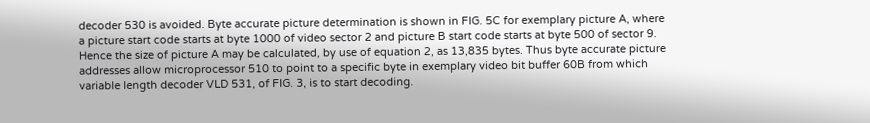decoder 530 is avoided. Byte accurate picture determination is shown in FIG. 5C for exemplary picture A, where a picture start code starts at byte 1000 of video sector 2 and picture B start code starts at byte 500 of sector 9. Hence the size of picture A may be calculated, by use of equation 2, as 13,835 bytes. Thus byte accurate picture addresses allow microprocessor 510 to point to a specific byte in exemplary video bit buffer 60B from which variable length decoder VLD 531, of FIG. 3, is to start decoding.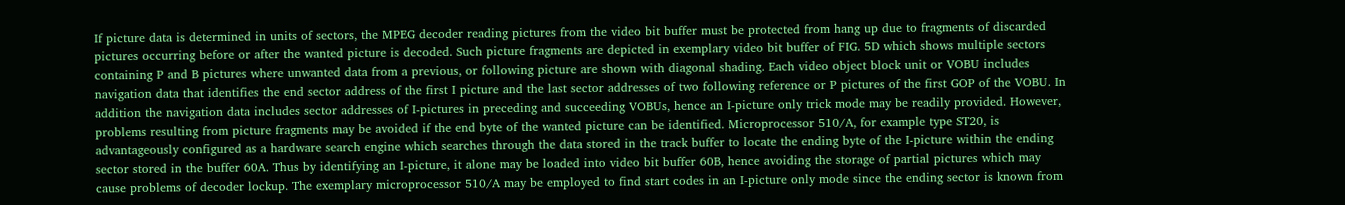If picture data is determined in units of sectors, the MPEG decoder reading pictures from the video bit buffer must be protected from hang up due to fragments of discarded pictures occurring before or after the wanted picture is decoded. Such picture fragments are depicted in exemplary video bit buffer of FIG. 5D which shows multiple sectors containing P and B pictures where unwanted data from a previous, or following picture are shown with diagonal shading. Each video object block unit or VOBU includes navigation data that identifies the end sector address of the first I picture and the last sector addresses of two following reference or P pictures of the first GOP of the VOBU. In addition the navigation data includes sector addresses of I-pictures in preceding and succeeding VOBUs, hence an I-picture only trick mode may be readily provided. However, problems resulting from picture fragments may be avoided if the end byte of the wanted picture can be identified. Microprocessor 510/A, for example type ST20, is advantageously configured as a hardware search engine which searches through the data stored in the track buffer to locate the ending byte of the I-picture within the ending sector stored in the buffer 60A. Thus by identifying an I-picture, it alone may be loaded into video bit buffer 60B, hence avoiding the storage of partial pictures which may cause problems of decoder lockup. The exemplary microprocessor 510/A may be employed to find start codes in an I-picture only mode since the ending sector is known from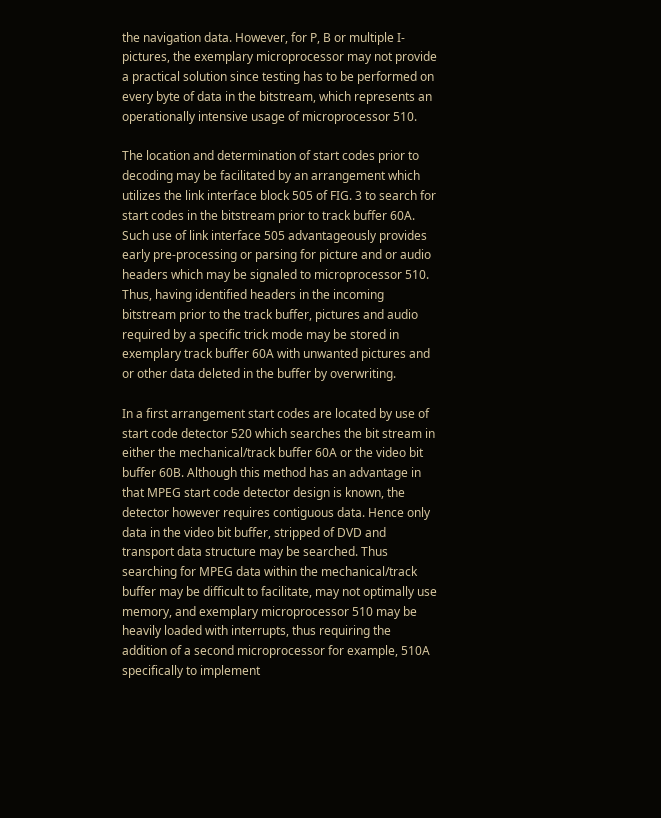the navigation data. However, for P, B or multiple I-pictures, the exemplary microprocessor may not provide a practical solution since testing has to be performed on every byte of data in the bitstream, which represents an operationally intensive usage of microprocessor 510.

The location and determination of start codes prior to decoding may be facilitated by an arrangement which utilizes the link interface block 505 of FIG. 3 to search for start codes in the bitstream prior to track buffer 60A. Such use of link interface 505 advantageously provides early pre-processing or parsing for picture and or audio headers which may be signaled to microprocessor 510. Thus, having identified headers in the incoming bitstream prior to the track buffer, pictures and audio required by a specific trick mode may be stored in exemplary track buffer 60A with unwanted pictures and or other data deleted in the buffer by overwriting.

In a first arrangement start codes are located by use of start code detector 520 which searches the bit stream in either the mechanical/track buffer 60A or the video bit buffer 60B. Although this method has an advantage in that MPEG start code detector design is known, the detector however requires contiguous data. Hence only data in the video bit buffer, stripped of DVD and transport data structure may be searched. Thus searching for MPEG data within the mechanical/track buffer may be difficult to facilitate, may not optimally use memory, and exemplary microprocessor 510 may be heavily loaded with interrupts, thus requiring the addition of a second microprocessor for example, 510A specifically to implement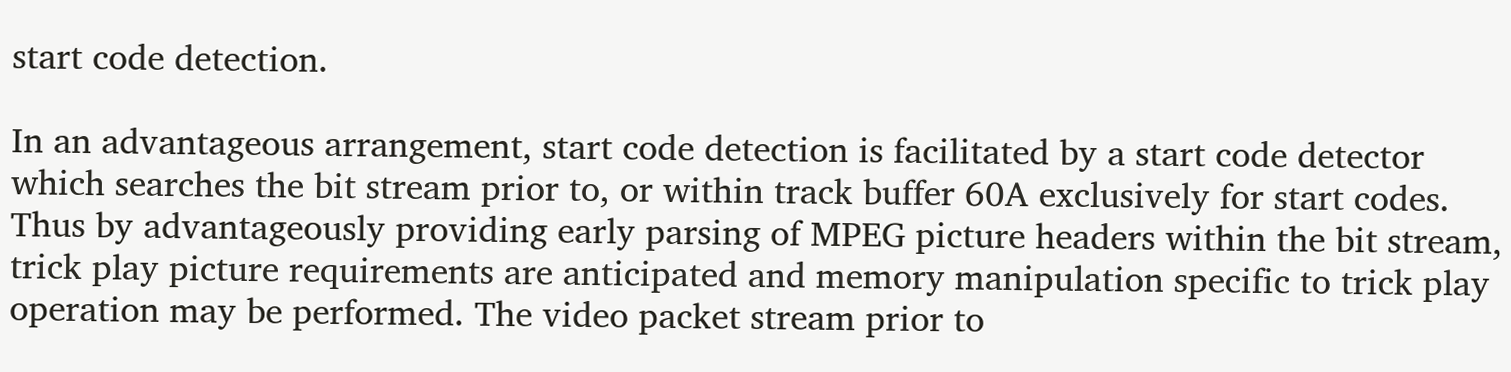start code detection.

In an advantageous arrangement, start code detection is facilitated by a start code detector which searches the bit stream prior to, or within track buffer 60A exclusively for start codes. Thus by advantageously providing early parsing of MPEG picture headers within the bit stream, trick play picture requirements are anticipated and memory manipulation specific to trick play operation may be performed. The video packet stream prior to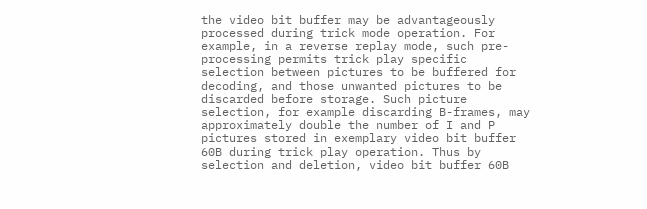the video bit buffer may be advantageously processed during trick mode operation. For example, in a reverse replay mode, such pre-processing permits trick play specific selection between pictures to be buffered for decoding, and those unwanted pictures to be discarded before storage. Such picture selection, for example discarding B-frames, may approximately double the number of I and P pictures stored in exemplary video bit buffer 60B during trick play operation. Thus by selection and deletion, video bit buffer 60B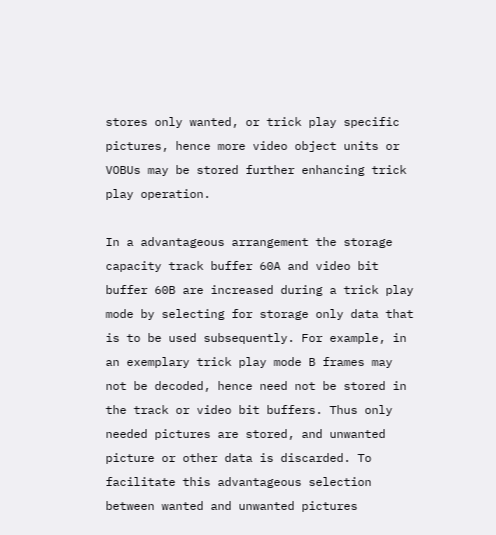stores only wanted, or trick play specific pictures, hence more video object units or VOBUs may be stored further enhancing trick play operation.

In a advantageous arrangement the storage capacity track buffer 60A and video bit buffer 60B are increased during a trick play mode by selecting for storage only data that is to be used subsequently. For example, in an exemplary trick play mode B frames may not be decoded, hence need not be stored in the track or video bit buffers. Thus only needed pictures are stored, and unwanted picture or other data is discarded. To facilitate this advantageous selection between wanted and unwanted pictures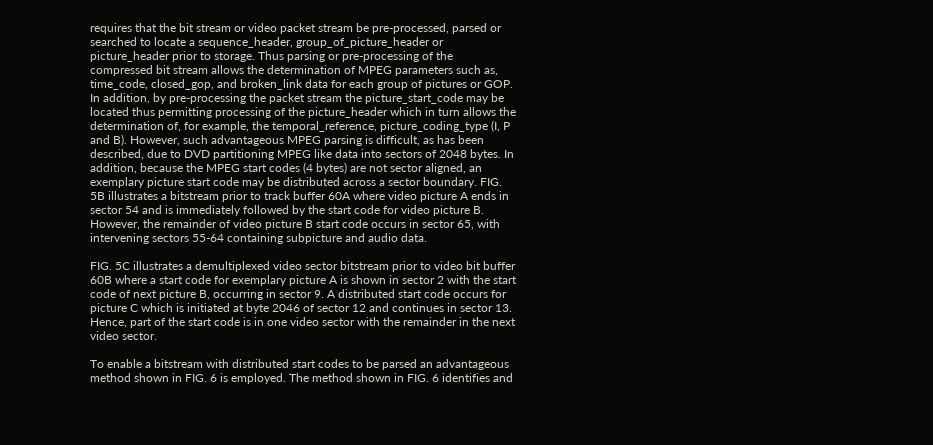requires that the bit stream or video packet stream be pre-processed, parsed or searched to locate a sequence_header, group_of_picture_header or picture_header prior to storage. Thus parsing or pre-processing of the compressed bit stream allows the determination of MPEG parameters such as, time_code, closed_gop, and broken_link data for each group of pictures or GOP. In addition, by pre-processing the packet stream the picture_start_code may be located thus permitting processing of the picture_header which in turn allows the determination of, for example, the temporal_reference, picture_coding_type (I, P and B). However, such advantageous MPEG parsing is difficult, as has been described, due to DVD partitioning MPEG like data into sectors of 2048 bytes. In addition, because the MPEG start codes (4 bytes) are not sector aligned, an exemplary picture start code may be distributed across a sector boundary. FIG. 5B illustrates a bitstream prior to track buffer 60A where video picture A ends in sector 54 and is immediately followed by the start code for video picture B. However, the remainder of video picture B start code occurs in sector 65, with intervening sectors 55-64 containing subpicture and audio data.

FIG. 5C illustrates a demultiplexed video sector bitstream prior to video bit buffer 60B where a start code for exemplary picture A is shown in sector 2 with the start code of next picture B, occurring in sector 9. A distributed start code occurs for picture C which is initiated at byte 2046 of sector 12 and continues in sector 13. Hence, part of the start code is in one video sector with the remainder in the next video sector.

To enable a bitstream with distributed start codes to be parsed an advantageous method shown in FIG. 6 is employed. The method shown in FIG. 6 identifies and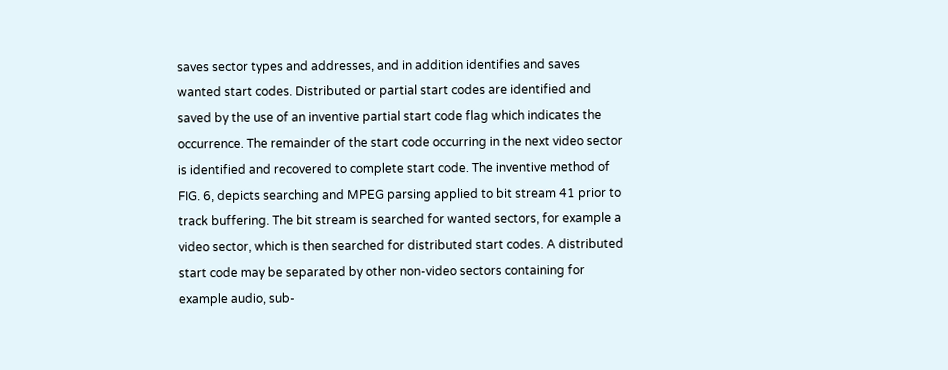saves sector types and addresses, and in addition identifies and saves wanted start codes. Distributed or partial start codes are identified and saved by the use of an inventive partial start code flag which indicates the occurrence. The remainder of the start code occurring in the next video sector is identified and recovered to complete start code. The inventive method of FIG. 6, depicts searching and MPEG parsing applied to bit stream 41 prior to track buffering. The bit stream is searched for wanted sectors, for example a video sector, which is then searched for distributed start codes. A distributed start code may be separated by other non-video sectors containing for example audio, sub-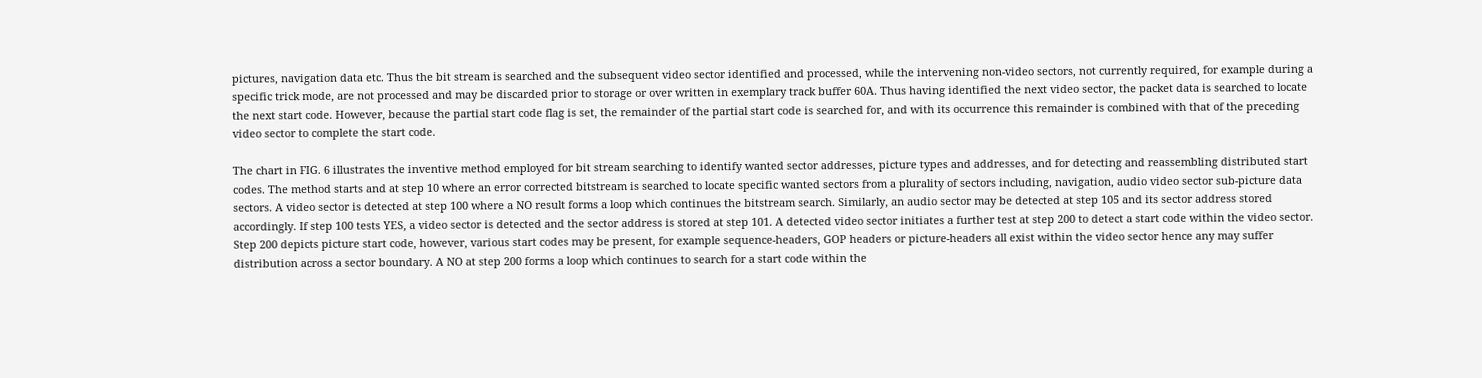pictures, navigation data etc. Thus the bit stream is searched and the subsequent video sector identified and processed, while the intervening non-video sectors, not currently required, for example during a specific trick mode, are not processed and may be discarded prior to storage or over written in exemplary track buffer 60A. Thus having identified the next video sector, the packet data is searched to locate the next start code. However, because the partial start code flag is set, the remainder of the partial start code is searched for, and with its occurrence this remainder is combined with that of the preceding video sector to complete the start code.

The chart in FIG. 6 illustrates the inventive method employed for bit stream searching to identify wanted sector addresses, picture types and addresses, and for detecting and reassembling distributed start codes. The method starts and at step 10 where an error corrected bitstream is searched to locate specific wanted sectors from a plurality of sectors including, navigation, audio video sector sub-picture data sectors. A video sector is detected at step 100 where a NO result forms a loop which continues the bitstream search. Similarly, an audio sector may be detected at step 105 and its sector address stored accordingly. If step 100 tests YES, a video sector is detected and the sector address is stored at step 101. A detected video sector initiates a further test at step 200 to detect a start code within the video sector. Step 200 depicts picture start code, however, various start codes may be present, for example sequence-headers, GOP headers or picture-headers all exist within the video sector hence any may suffer distribution across a sector boundary. A NO at step 200 forms a loop which continues to search for a start code within the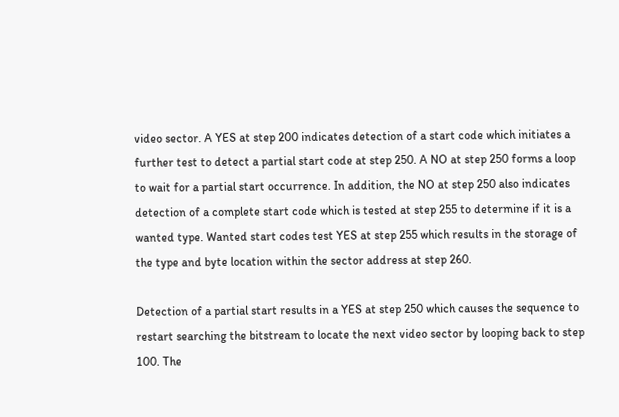video sector. A YES at step 200 indicates detection of a start code which initiates a further test to detect a partial start code at step 250. A NO at step 250 forms a loop to wait for a partial start occurrence. In addition, the NO at step 250 also indicates detection of a complete start code which is tested at step 255 to determine if it is a wanted type. Wanted start codes test YES at step 255 which results in the storage of the type and byte location within the sector address at step 260.

Detection of a partial start results in a YES at step 250 which causes the sequence to restart searching the bitstream to locate the next video sector by looping back to step 100. The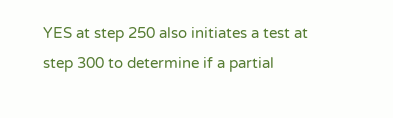YES at step 250 also initiates a test at step 300 to determine if a partial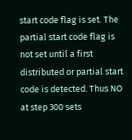start code flag is set. The partial start code flag is not set until a first distributed or partial start code is detected. Thus NO at step 300 sets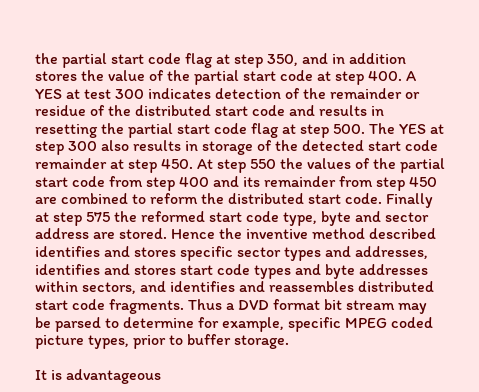the partial start code flag at step 350, and in addition stores the value of the partial start code at step 400. A YES at test 300 indicates detection of the remainder or residue of the distributed start code and results in resetting the partial start code flag at step 500. The YES at step 300 also results in storage of the detected start code remainder at step 450. At step 550 the values of the partial start code from step 400 and its remainder from step 450 are combined to reform the distributed start code. Finally at step 575 the reformed start code type, byte and sector address are stored. Hence the inventive method described identifies and stores specific sector types and addresses, identifies and stores start code types and byte addresses within sectors, and identifies and reassembles distributed start code fragments. Thus a DVD format bit stream may be parsed to determine for example, specific MPEG coded picture types, prior to buffer storage.

It is advantageous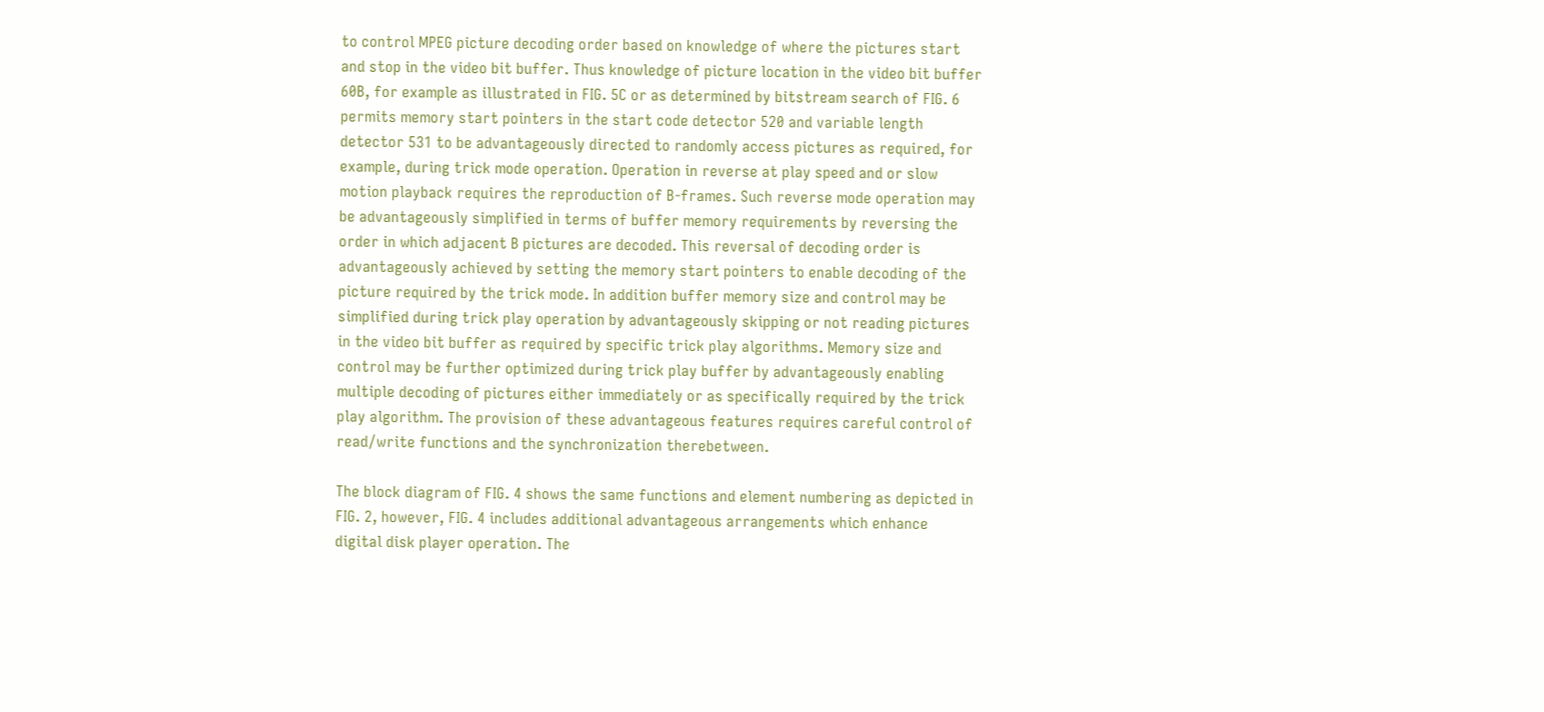to control MPEG picture decoding order based on knowledge of where the pictures start and stop in the video bit buffer. Thus knowledge of picture location in the video bit buffer 60B, for example as illustrated in FIG. 5C or as determined by bitstream search of FIG. 6 permits memory start pointers in the start code detector 520 and variable length detector 531 to be advantageously directed to randomly access pictures as required, for example, during trick mode operation. Operation in reverse at play speed and or slow motion playback requires the reproduction of B-frames. Such reverse mode operation may be advantageously simplified in terms of buffer memory requirements by reversing the order in which adjacent B pictures are decoded. This reversal of decoding order is advantageously achieved by setting the memory start pointers to enable decoding of the picture required by the trick mode. In addition buffer memory size and control may be simplified during trick play operation by advantageously skipping or not reading pictures in the video bit buffer as required by specific trick play algorithms. Memory size and control may be further optimized during trick play buffer by advantageously enabling multiple decoding of pictures either immediately or as specifically required by the trick play algorithm. The provision of these advantageous features requires careful control of read/write functions and the synchronization therebetween.

The block diagram of FIG. 4 shows the same functions and element numbering as depicted in FIG. 2, however, FIG. 4 includes additional advantageous arrangements which enhance digital disk player operation. The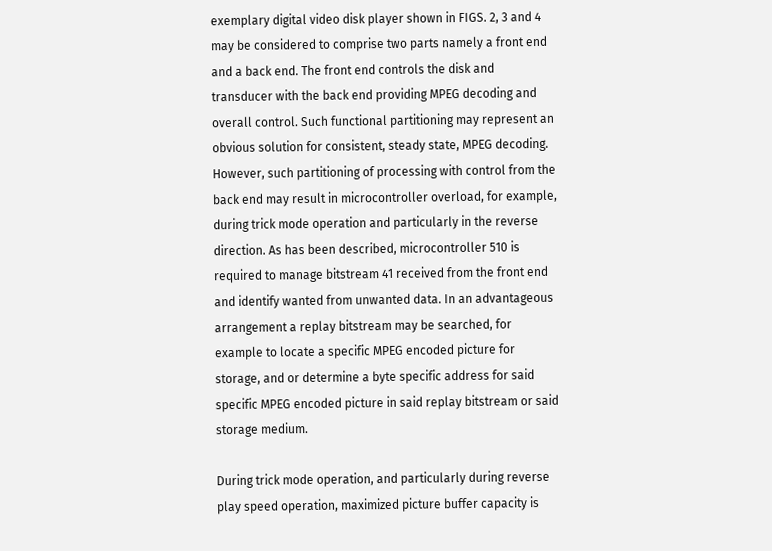exemplary digital video disk player shown in FIGS. 2, 3 and 4 may be considered to comprise two parts namely a front end and a back end. The front end controls the disk and transducer with the back end providing MPEG decoding and overall control. Such functional partitioning may represent an obvious solution for consistent, steady state, MPEG decoding. However, such partitioning of processing with control from the back end may result in microcontroller overload, for example, during trick mode operation and particularly in the reverse direction. As has been described, microcontroller 510 is required to manage bitstream 41 received from the front end and identify wanted from unwanted data. In an advantageous arrangement a replay bitstream may be searched, for example to locate a specific MPEG encoded picture for storage, and or determine a byte specific address for said specific MPEG encoded picture in said replay bitstream or said storage medium.

During trick mode operation, and particularly during reverse play speed operation, maximized picture buffer capacity is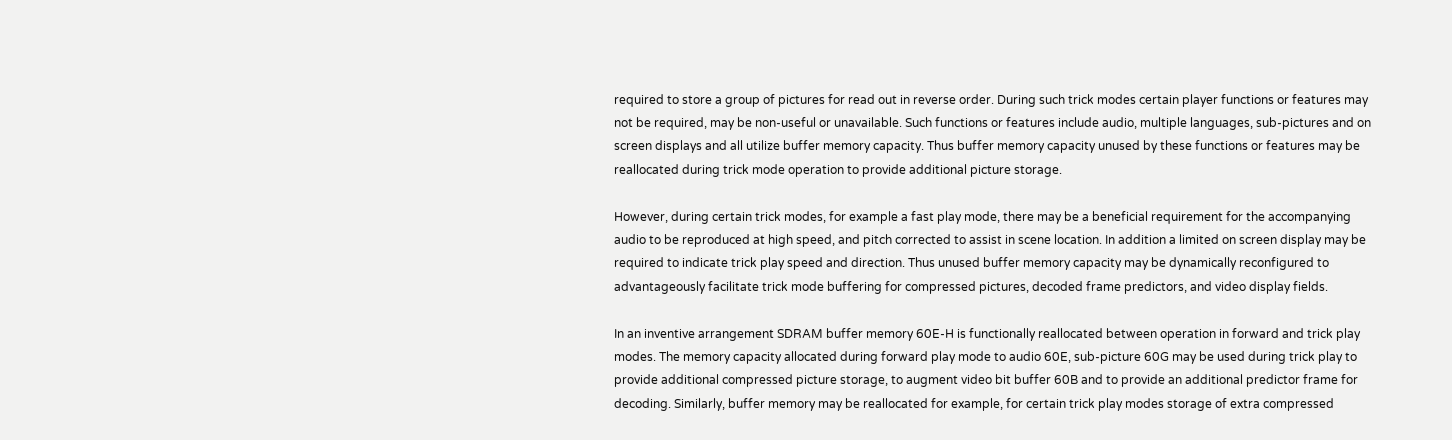required to store a group of pictures for read out in reverse order. During such trick modes certain player functions or features may not be required, may be non-useful or unavailable. Such functions or features include audio, multiple languages, sub-pictures and on screen displays and all utilize buffer memory capacity. Thus buffer memory capacity unused by these functions or features may be reallocated during trick mode operation to provide additional picture storage.

However, during certain trick modes, for example a fast play mode, there may be a beneficial requirement for the accompanying audio to be reproduced at high speed, and pitch corrected to assist in scene location. In addition a limited on screen display may be required to indicate trick play speed and direction. Thus unused buffer memory capacity may be dynamically reconfigured to advantageously facilitate trick mode buffering for compressed pictures, decoded frame predictors, and video display fields.

In an inventive arrangement SDRAM buffer memory 60E-H is functionally reallocated between operation in forward and trick play modes. The memory capacity allocated during forward play mode to audio 60E, sub-picture 60G may be used during trick play to provide additional compressed picture storage, to augment video bit buffer 60B and to provide an additional predictor frame for decoding. Similarly, buffer memory may be reallocated for example, for certain trick play modes storage of extra compressed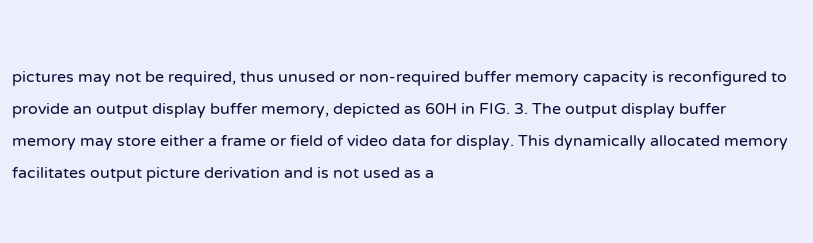pictures may not be required, thus unused or non-required buffer memory capacity is reconfigured to provide an output display buffer memory, depicted as 60H in FIG. 3. The output display buffer memory may store either a frame or field of video data for display. This dynamically allocated memory facilitates output picture derivation and is not used as a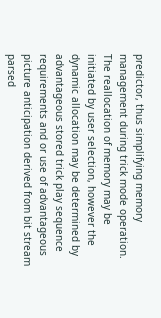predictor, thus simplifying memory management during trick mode operation. The reallocation of memory may be initiated by user selection, however the dynamic allocation may be determined by advantageous stored trick play sequence requirements and or use of advantageous picture anticipation derived from bit stream parsed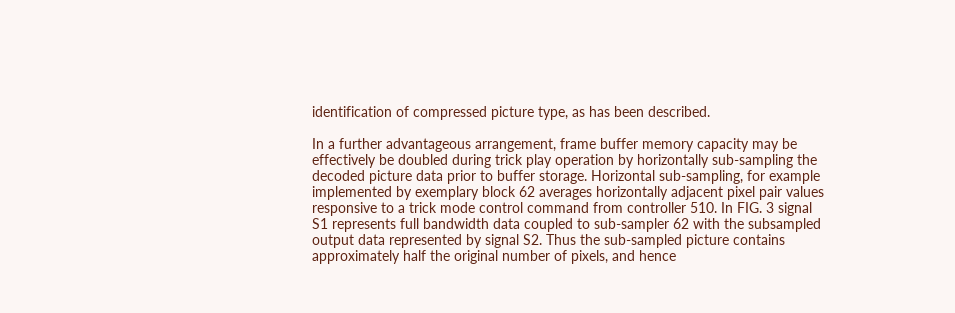identification of compressed picture type, as has been described.

In a further advantageous arrangement, frame buffer memory capacity may be effectively be doubled during trick play operation by horizontally sub-sampling the decoded picture data prior to buffer storage. Horizontal sub-sampling, for example implemented by exemplary block 62 averages horizontally adjacent pixel pair values responsive to a trick mode control command from controller 510. In FIG. 3 signal S1 represents full bandwidth data coupled to sub-sampler 62 with the subsampled output data represented by signal S2. Thus the sub-sampled picture contains approximately half the original number of pixels, and hence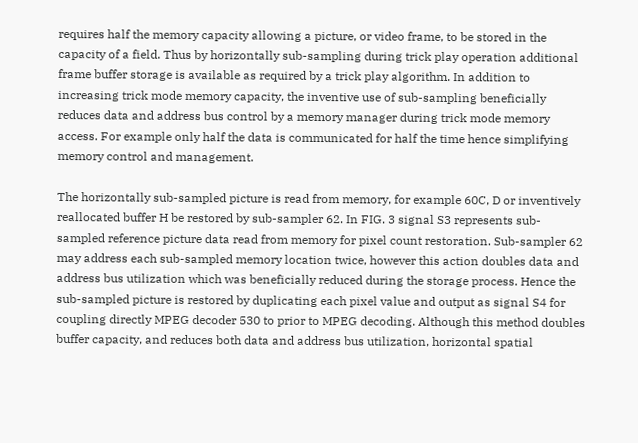requires half the memory capacity allowing a picture, or video frame, to be stored in the capacity of a field. Thus by horizontally sub-sampling during trick play operation additional frame buffer storage is available as required by a trick play algorithm. In addition to increasing trick mode memory capacity, the inventive use of sub-sampling beneficially reduces data and address bus control by a memory manager during trick mode memory access. For example only half the data is communicated for half the time hence simplifying memory control and management.

The horizontally sub-sampled picture is read from memory, for example 60C, D or inventively reallocated buffer H be restored by sub-sampler 62. In FIG. 3 signal S3 represents sub-sampled reference picture data read from memory for pixel count restoration. Sub-sampler 62 may address each sub-sampled memory location twice, however this action doubles data and address bus utilization which was beneficially reduced during the storage process. Hence the sub-sampled picture is restored by duplicating each pixel value and output as signal S4 for coupling directly MPEG decoder 530 to prior to MPEG decoding. Although this method doubles buffer capacity, and reduces both data and address bus utilization, horizontal spatial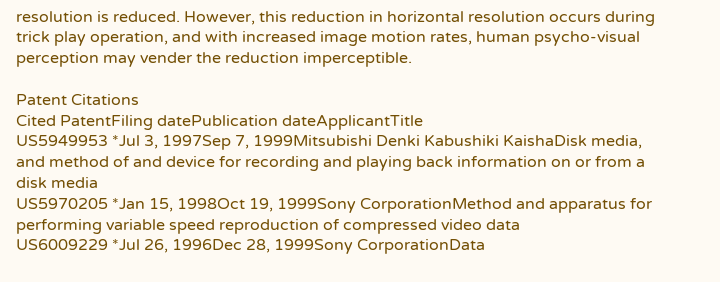resolution is reduced. However, this reduction in horizontal resolution occurs during trick play operation, and with increased image motion rates, human psycho-visual perception may vender the reduction imperceptible.

Patent Citations
Cited PatentFiling datePublication dateApplicantTitle
US5949953 *Jul 3, 1997Sep 7, 1999Mitsubishi Denki Kabushiki KaishaDisk media, and method of and device for recording and playing back information on or from a disk media
US5970205 *Jan 15, 1998Oct 19, 1999Sony CorporationMethod and apparatus for performing variable speed reproduction of compressed video data
US6009229 *Jul 26, 1996Dec 28, 1999Sony CorporationData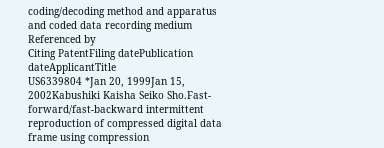coding/decoding method and apparatus and coded data recording medium
Referenced by
Citing PatentFiling datePublication dateApplicantTitle
US6339804 *Jan 20, 1999Jan 15, 2002Kabushiki Kaisha Seiko Sho.Fast-forward/fast-backward intermittent reproduction of compressed digital data frame using compression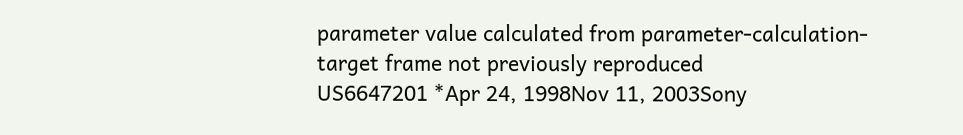parameter value calculated from parameter-calculation-target frame not previously reproduced
US6647201 *Apr 24, 1998Nov 11, 2003Sony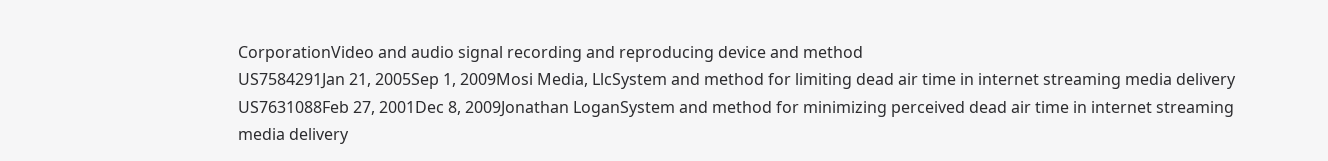CorporationVideo and audio signal recording and reproducing device and method
US7584291Jan 21, 2005Sep 1, 2009Mosi Media, LlcSystem and method for limiting dead air time in internet streaming media delivery
US7631088Feb 27, 2001Dec 8, 2009Jonathan LoganSystem and method for minimizing perceived dead air time in internet streaming media delivery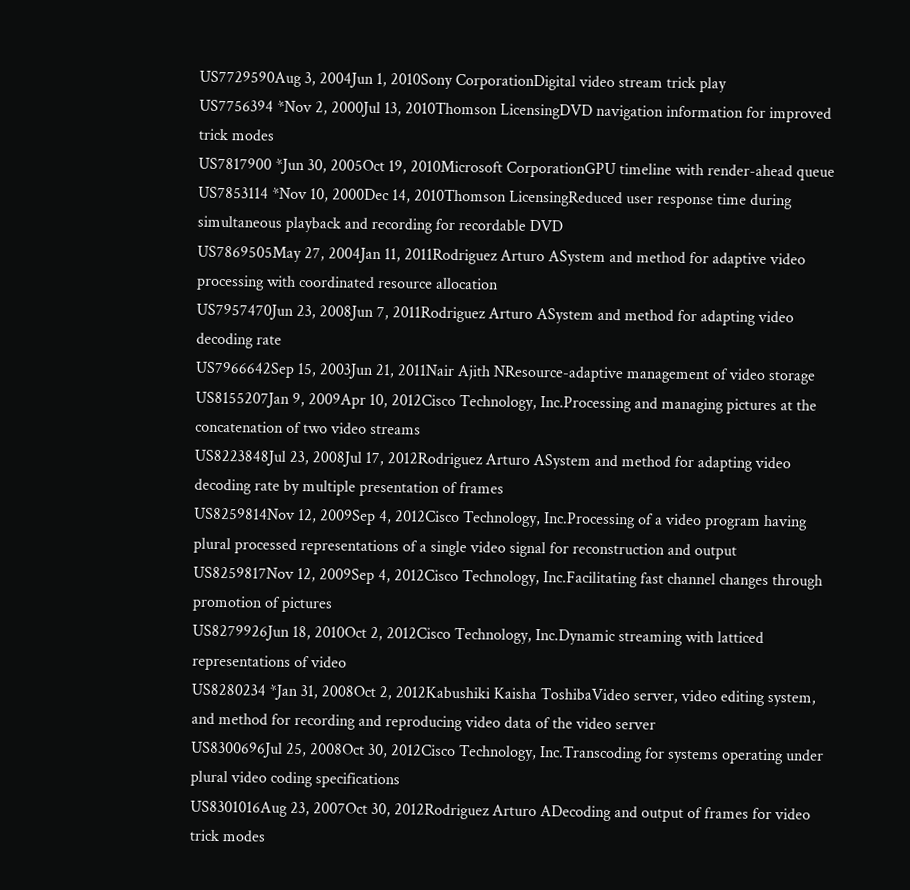US7729590Aug 3, 2004Jun 1, 2010Sony CorporationDigital video stream trick play
US7756394 *Nov 2, 2000Jul 13, 2010Thomson LicensingDVD navigation information for improved trick modes
US7817900 *Jun 30, 2005Oct 19, 2010Microsoft CorporationGPU timeline with render-ahead queue
US7853114 *Nov 10, 2000Dec 14, 2010Thomson LicensingReduced user response time during simultaneous playback and recording for recordable DVD
US7869505May 27, 2004Jan 11, 2011Rodriguez Arturo ASystem and method for adaptive video processing with coordinated resource allocation
US7957470Jun 23, 2008Jun 7, 2011Rodriguez Arturo ASystem and method for adapting video decoding rate
US7966642Sep 15, 2003Jun 21, 2011Nair Ajith NResource-adaptive management of video storage
US8155207Jan 9, 2009Apr 10, 2012Cisco Technology, Inc.Processing and managing pictures at the concatenation of two video streams
US8223848Jul 23, 2008Jul 17, 2012Rodriguez Arturo ASystem and method for adapting video decoding rate by multiple presentation of frames
US8259814Nov 12, 2009Sep 4, 2012Cisco Technology, Inc.Processing of a video program having plural processed representations of a single video signal for reconstruction and output
US8259817Nov 12, 2009Sep 4, 2012Cisco Technology, Inc.Facilitating fast channel changes through promotion of pictures
US8279926Jun 18, 2010Oct 2, 2012Cisco Technology, Inc.Dynamic streaming with latticed representations of video
US8280234 *Jan 31, 2008Oct 2, 2012Kabushiki Kaisha ToshibaVideo server, video editing system, and method for recording and reproducing video data of the video server
US8300696Jul 25, 2008Oct 30, 2012Cisco Technology, Inc.Transcoding for systems operating under plural video coding specifications
US8301016Aug 23, 2007Oct 30, 2012Rodriguez Arturo ADecoding and output of frames for video trick modes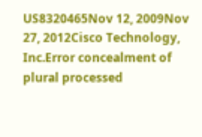US8320465Nov 12, 2009Nov 27, 2012Cisco Technology, Inc.Error concealment of plural processed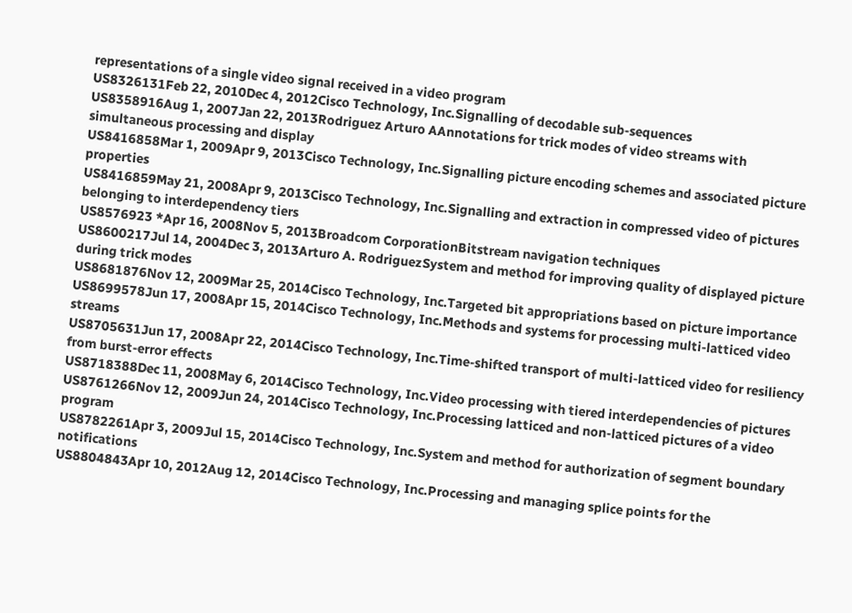representations of a single video signal received in a video program
US8326131Feb 22, 2010Dec 4, 2012Cisco Technology, Inc.Signalling of decodable sub-sequences
US8358916Aug 1, 2007Jan 22, 2013Rodriguez Arturo AAnnotations for trick modes of video streams with simultaneous processing and display
US8416858Mar 1, 2009Apr 9, 2013Cisco Technology, Inc.Signalling picture encoding schemes and associated picture properties
US8416859May 21, 2008Apr 9, 2013Cisco Technology, Inc.Signalling and extraction in compressed video of pictures belonging to interdependency tiers
US8576923 *Apr 16, 2008Nov 5, 2013Broadcom CorporationBitstream navigation techniques
US8600217Jul 14, 2004Dec 3, 2013Arturo A. RodriguezSystem and method for improving quality of displayed picture during trick modes
US8681876Nov 12, 2009Mar 25, 2014Cisco Technology, Inc.Targeted bit appropriations based on picture importance
US8699578Jun 17, 2008Apr 15, 2014Cisco Technology, Inc.Methods and systems for processing multi-latticed video streams
US8705631Jun 17, 2008Apr 22, 2014Cisco Technology, Inc.Time-shifted transport of multi-latticed video for resiliency from burst-error effects
US8718388Dec 11, 2008May 6, 2014Cisco Technology, Inc.Video processing with tiered interdependencies of pictures
US8761266Nov 12, 2009Jun 24, 2014Cisco Technology, Inc.Processing latticed and non-latticed pictures of a video program
US8782261Apr 3, 2009Jul 15, 2014Cisco Technology, Inc.System and method for authorization of segment boundary notifications
US8804843Apr 10, 2012Aug 12, 2014Cisco Technology, Inc.Processing and managing splice points for the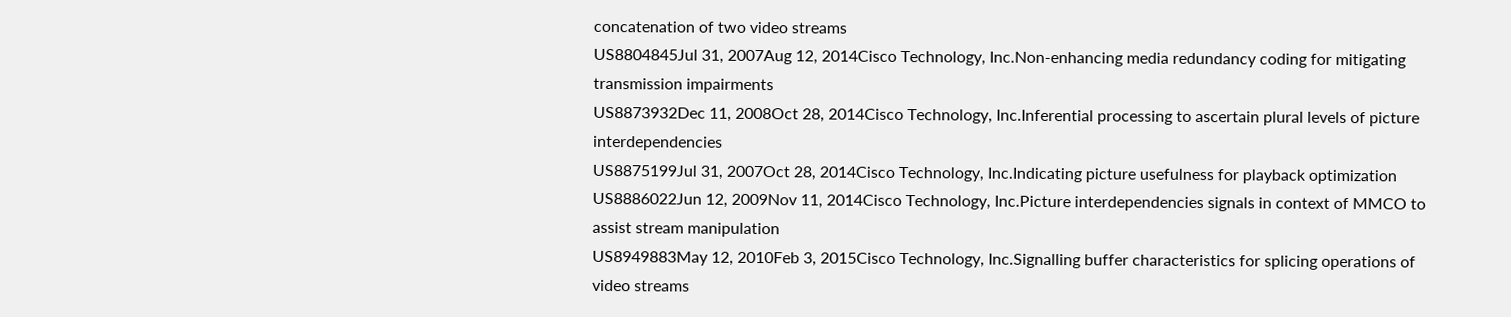concatenation of two video streams
US8804845Jul 31, 2007Aug 12, 2014Cisco Technology, Inc.Non-enhancing media redundancy coding for mitigating transmission impairments
US8873932Dec 11, 2008Oct 28, 2014Cisco Technology, Inc.Inferential processing to ascertain plural levels of picture interdependencies
US8875199Jul 31, 2007Oct 28, 2014Cisco Technology, Inc.Indicating picture usefulness for playback optimization
US8886022Jun 12, 2009Nov 11, 2014Cisco Technology, Inc.Picture interdependencies signals in context of MMCO to assist stream manipulation
US8949883May 12, 2010Feb 3, 2015Cisco Technology, Inc.Signalling buffer characteristics for splicing operations of video streams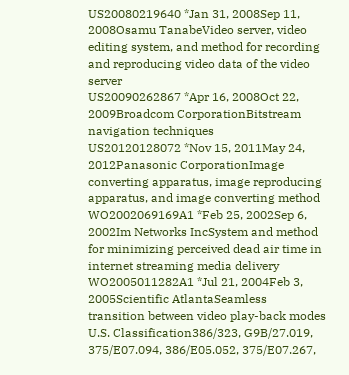US20080219640 *Jan 31, 2008Sep 11, 2008Osamu TanabeVideo server, video editing system, and method for recording and reproducing video data of the video server
US20090262867 *Apr 16, 2008Oct 22, 2009Broadcom CorporationBitstream navigation techniques
US20120128072 *Nov 15, 2011May 24, 2012Panasonic CorporationImage converting apparatus, image reproducing apparatus, and image converting method
WO2002069169A1 *Feb 25, 2002Sep 6, 2002Im Networks IncSystem and method for minimizing perceived dead air time in internet streaming media delivery
WO2005011282A1 *Jul 21, 2004Feb 3, 2005Scientific AtlantaSeamless transition between video play-back modes
U.S. Classification386/323, G9B/27.019, 375/E07.094, 386/E05.052, 375/E07.267,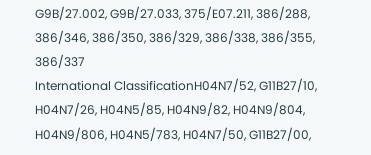G9B/27.002, G9B/27.033, 375/E07.211, 386/288, 386/346, 386/350, 386/329, 386/338, 386/355, 386/337
International ClassificationH04N7/52, G11B27/10, H04N7/26, H04N5/85, H04N9/82, H04N9/804, H04N9/806, H04N5/783, H04N7/50, G11B27/00,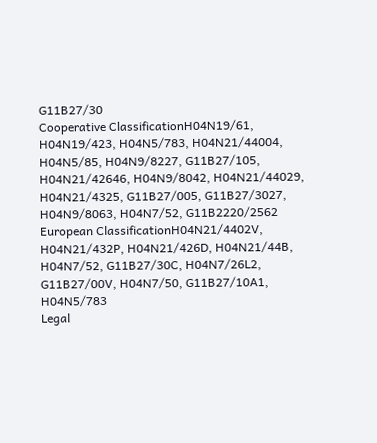G11B27/30
Cooperative ClassificationH04N19/61, H04N19/423, H04N5/783, H04N21/44004, H04N5/85, H04N9/8227, G11B27/105, H04N21/42646, H04N9/8042, H04N21/44029, H04N21/4325, G11B27/005, G11B27/3027, H04N9/8063, H04N7/52, G11B2220/2562
European ClassificationH04N21/4402V, H04N21/432P, H04N21/426D, H04N21/44B, H04N7/52, G11B27/30C, H04N7/26L2, G11B27/00V, H04N7/50, G11B27/10A1, H04N5/783
Legal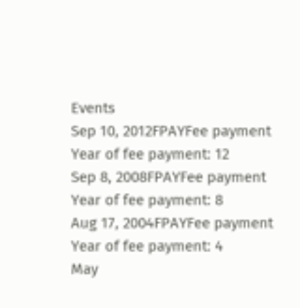Events
Sep 10, 2012FPAYFee payment
Year of fee payment: 12
Sep 8, 2008FPAYFee payment
Year of fee payment: 8
Aug 17, 2004FPAYFee payment
Year of fee payment: 4
May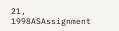21, 1998ASAssignment